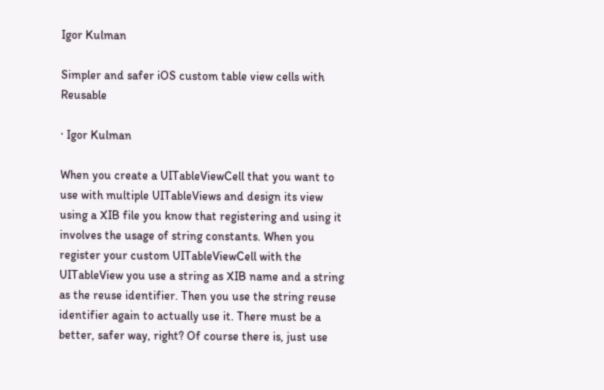Igor Kulman

Simpler and safer iOS custom table view cells with Reusable

· Igor Kulman

When you create a UITableViewCell that you want to use with multiple UITableViews and design its view using a XIB file you know that registering and using it involves the usage of string constants. When you register your custom UITableViewCell with the UITableView you use a string as XIB name and a string as the reuse identifier. Then you use the string reuse identifier again to actually use it. There must be a better, safer way, right? Of course there is, just use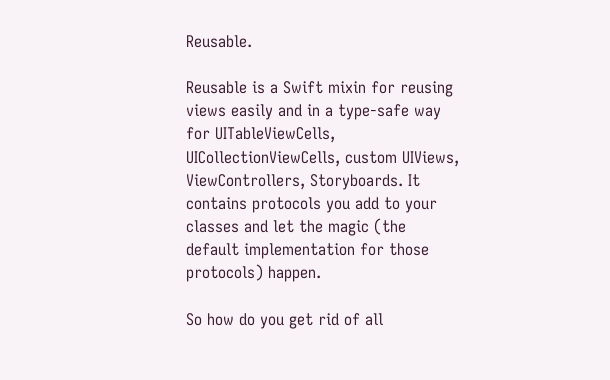Reusable.

Reusable is a Swift mixin for reusing views easily and in a type-safe way for UITableViewCells, UICollectionViewCells, custom UIViews, ViewControllers, Storyboards. It contains protocols you add to your classes and let the magic (the default implementation for those protocols) happen.

So how do you get rid of all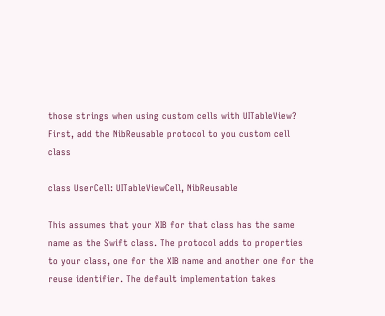those strings when using custom cells with UITableView? First, add the NibReusable protocol to you custom cell class

class UserCell: UITableViewCell, NibReusable

This assumes that your XIB for that class has the same name as the Swift class. The protocol adds to properties to your class, one for the XIB name and another one for the reuse identifier. The default implementation takes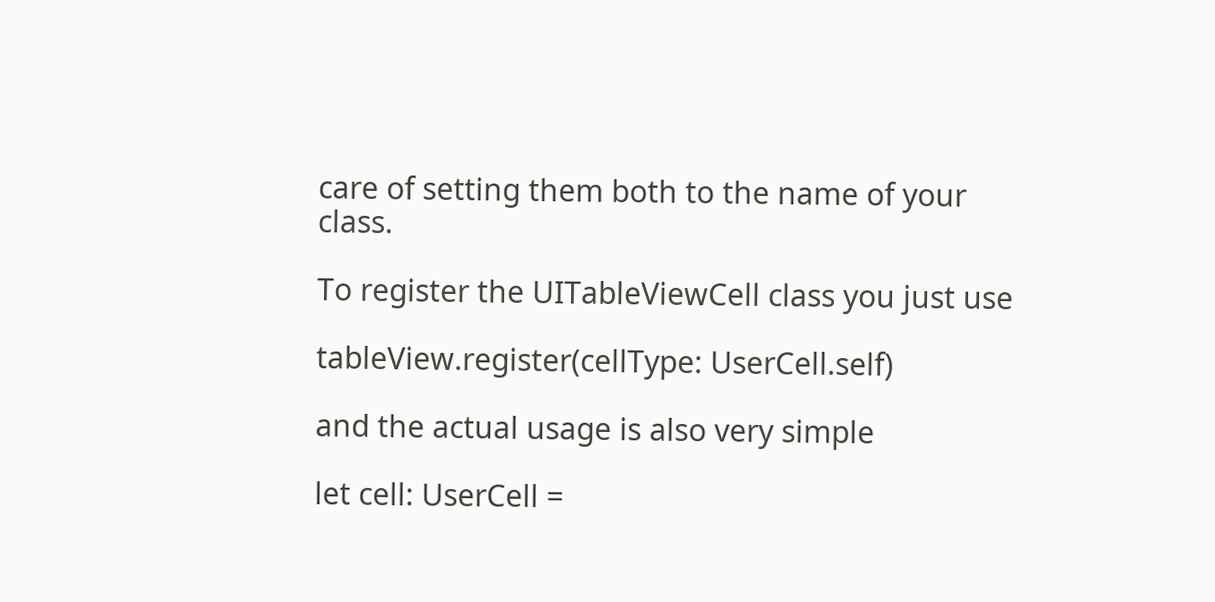care of setting them both to the name of your class.

To register the UITableViewCell class you just use

tableView.register(cellType: UserCell.self)

and the actual usage is also very simple

let cell: UserCell =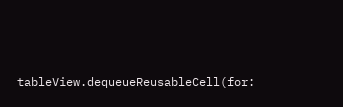tableView.dequeueReusableCell(for: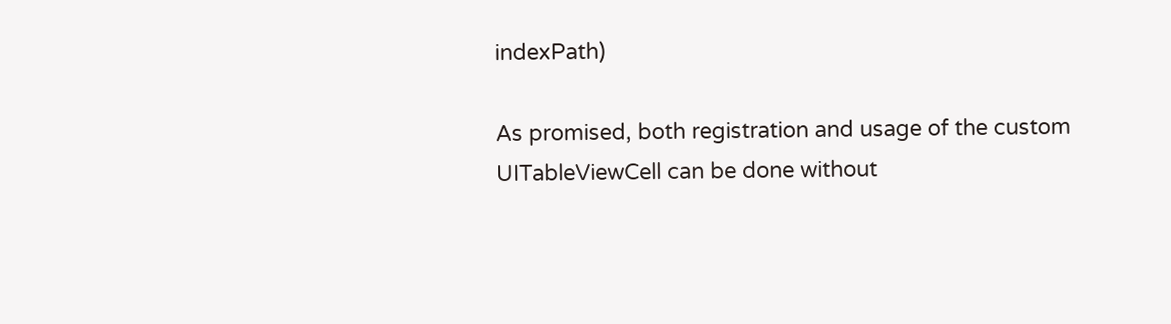indexPath)

As promised, both registration and usage of the custom UITableViewCell can be done without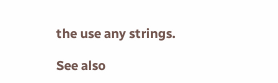the use any strings.

See also